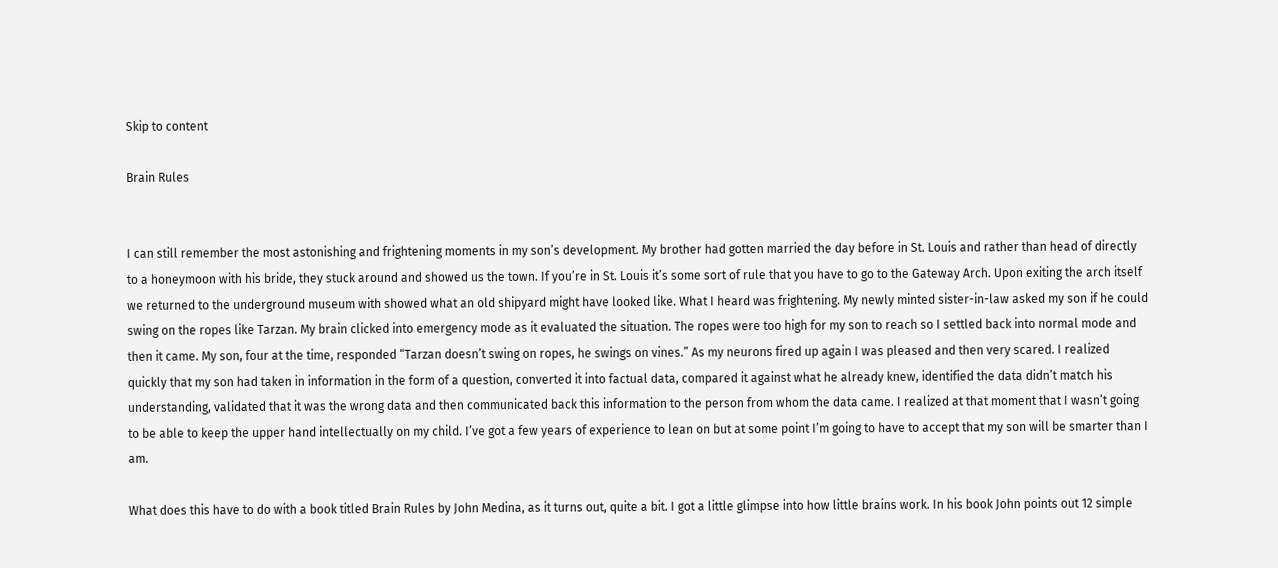Skip to content

Brain Rules


I can still remember the most astonishing and frightening moments in my son’s development. My brother had gotten married the day before in St. Louis and rather than head of directly to a honeymoon with his bride, they stuck around and showed us the town. If you’re in St. Louis it’s some sort of rule that you have to go to the Gateway Arch. Upon exiting the arch itself we returned to the underground museum with showed what an old shipyard might have looked like. What I heard was frightening. My newly minted sister-in-law asked my son if he could swing on the ropes like Tarzan. My brain clicked into emergency mode as it evaluated the situation. The ropes were too high for my son to reach so I settled back into normal mode and then it came. My son, four at the time, responded “Tarzan doesn’t swing on ropes, he swings on vines.” As my neurons fired up again I was pleased and then very scared. I realized quickly that my son had taken in information in the form of a question, converted it into factual data, compared it against what he already knew, identified the data didn’t match his understanding, validated that it was the wrong data and then communicated back this information to the person from whom the data came. I realized at that moment that I wasn’t going to be able to keep the upper hand intellectually on my child. I’ve got a few years of experience to lean on but at some point I’m going to have to accept that my son will be smarter than I am.

What does this have to do with a book titled Brain Rules by John Medina, as it turns out, quite a bit. I got a little glimpse into how little brains work. In his book John points out 12 simple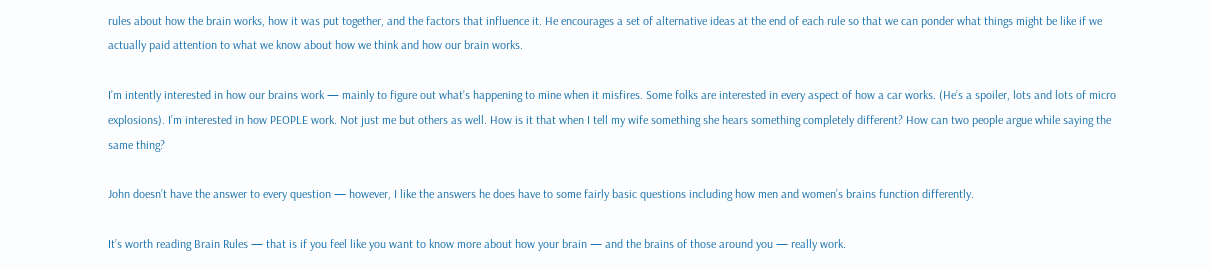rules about how the brain works, how it was put together, and the factors that influence it. He encourages a set of alternative ideas at the end of each rule so that we can ponder what things might be like if we actually paid attention to what we know about how we think and how our brain works.

I’m intently interested in how our brains work — mainly to figure out what’s happening to mine when it misfires. Some folks are interested in every aspect of how a car works. (He’s a spoiler, lots and lots of micro explosions). I’m interested in how PEOPLE work. Not just me but others as well. How is it that when I tell my wife something she hears something completely different? How can two people argue while saying the same thing?

John doesn’t have the answer to every question — however, I like the answers he does have to some fairly basic questions including how men and women’s brains function differently.

It’s worth reading Brain Rules — that is if you feel like you want to know more about how your brain — and the brains of those around you — really work.